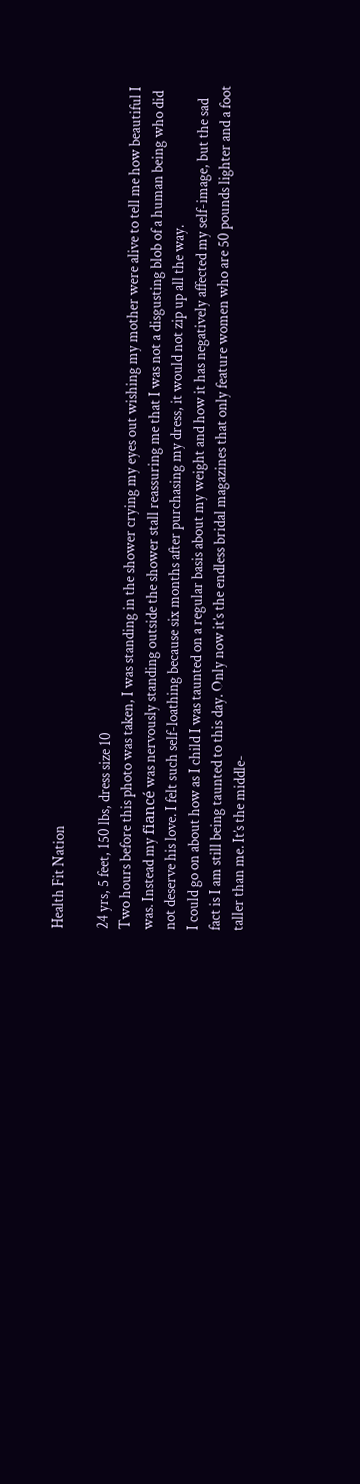Health Fit Nation

24 yrs, 5 feet, 150 lbs, dress size 10
Two hours before this photo was taken, I was standing in the shower crying my eyes out wishing my mother were alive to tell me how beautiful I was. Instead my fiancé was nervously standing outside the shower stall reassuring me that I was not a disgusting blob of a human being who did not deserve his love. I felt such self-loathing because six months after purchasing my dress, it would not zip up all the way.
I could go on about how as I child I was taunted on a regular basis about my weight and how it has negatively affected my self-image, but the sad fact is I am still being taunted to this day. Only now it’s the endless bridal magazines that only feature women who are 50 pounds lighter and a foot taller than me. It’s the middle-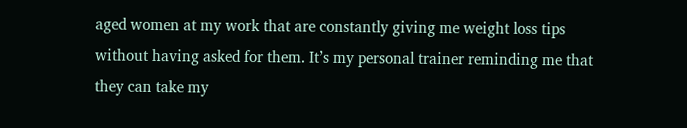aged women at my work that are constantly giving me weight loss tips without having asked for them. It’s my personal trainer reminding me that they can take my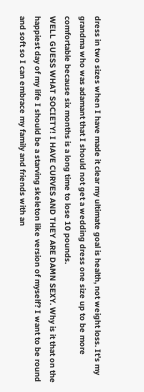dress in two sizes when I have made it clear my ultimate goal is health, not weight loss. It’s my grandma who was adamant that I should not get a wedding dress one size up to be more comfortable because six months is a long time to lose 10 pounds.
WELL GUESS WHAT SOCIETY! I HAVE CURVES AND THEY ARE DAMN SEXY. Why is it that on the happiest day of my life I should be a starving skeleton like version of myself? I want to be round and soft so I can embrace my family and friends with an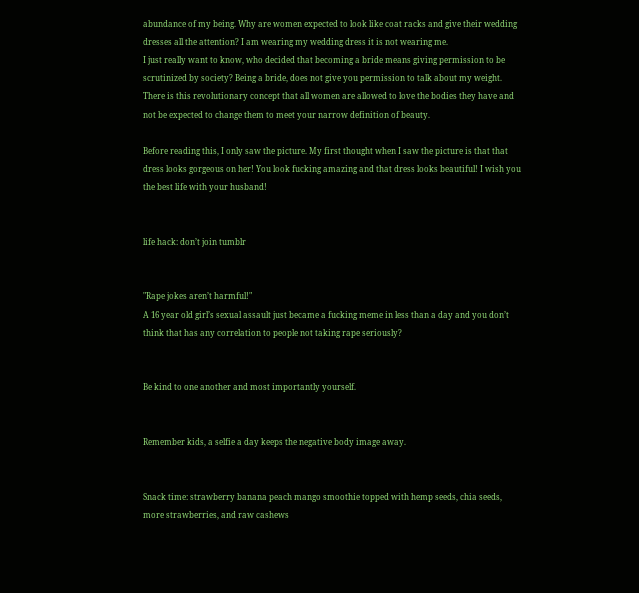abundance of my being. Why are women expected to look like coat racks and give their wedding dresses all the attention? I am wearing my wedding dress it is not wearing me.
I just really want to know, who decided that becoming a bride means giving permission to be scrutinized by society? Being a bride, does not give you permission to talk about my weight. There is this revolutionary concept that all women are allowed to love the bodies they have and not be expected to change them to meet your narrow definition of beauty.

Before reading this, I only saw the picture. My first thought when I saw the picture is that that dress looks gorgeous on her! You look fucking amazing and that dress looks beautiful! I wish you the best life with your husband!


life hack: don’t join tumblr


"Rape jokes aren’t harmful!"
A 16 year old girl’s sexual assault just became a fucking meme in less than a day and you don’t think that has any correlation to people not taking rape seriously?


Be kind to one another and most importantly yourself.


Remember kids, a selfie a day keeps the negative body image away.


Snack time: strawberry banana peach mango smoothie topped with hemp seeds, chia seeds, more strawberries, and raw cashews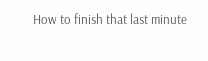How to finish that last minute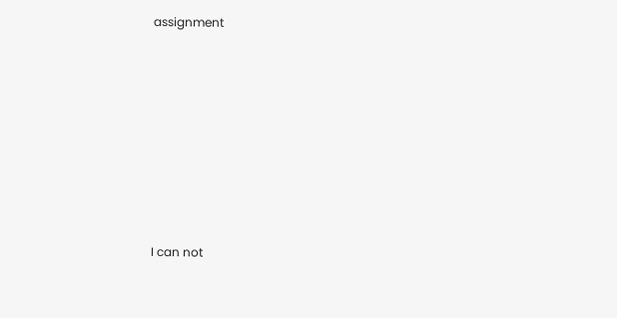assignment








I can not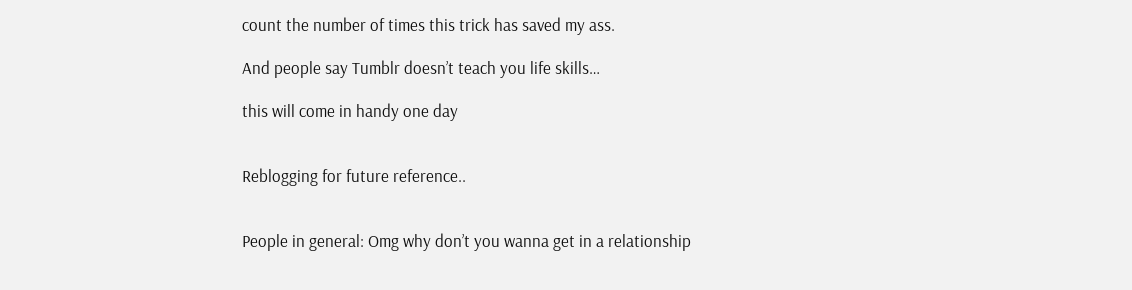count the number of times this trick has saved my ass.

And people say Tumblr doesn’t teach you life skills…

this will come in handy one day


Reblogging for future reference..


People in general: Omg why don’t you wanna get in a relationship